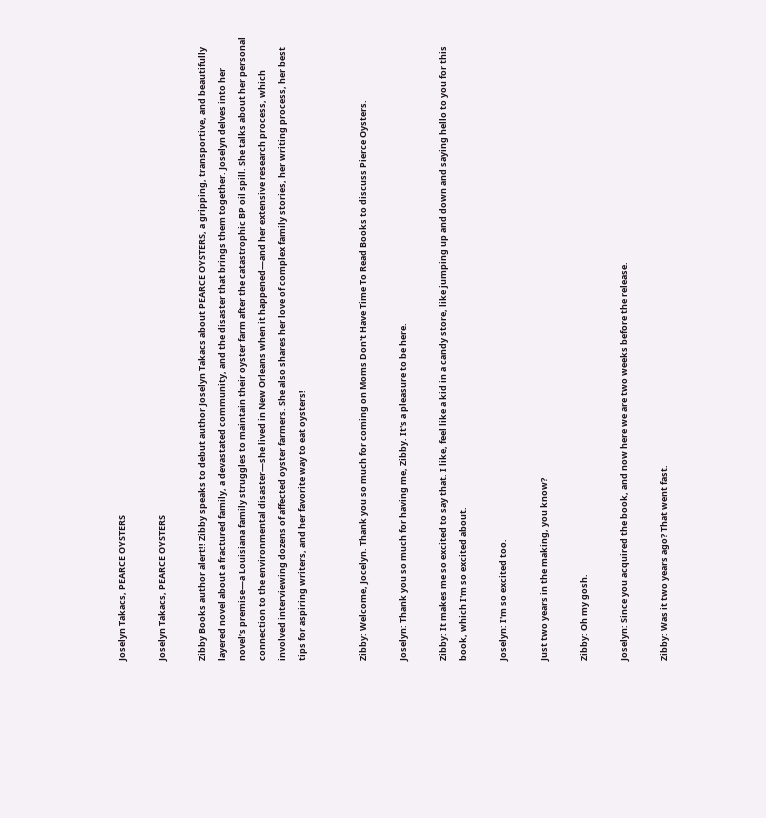Joselyn Takacs, PEARCE OYSTERS

Joselyn Takacs, PEARCE OYSTERS

Zibby Books author alert!! Zibby speaks to debut author Joselyn Takacs about PEARCE OYSTERS, a gripping, transportive, and beautifully layered novel about a fractured family, a devastated community, and the disaster that brings them together. Joselyn delves into her novel’s premise—a Louisiana family struggles to maintain their oyster farm after the catastrophic BP oil spill. She talks about her personal connection to the environmental disaster—she lived in New Orleans when it happened—and her extensive research process, which involved interviewing dozens of affected oyster farmers. She also shares her love of complex family stories, her writing process, her best tips for aspiring writers, and her favorite way to eat oysters!


Zibby: Welcome, Jocelyn. Thank you so much for coming on Moms Don't Have Time To Read Books to discuss Pierce Oysters.

Joselyn: Thank you so much for having me, Zibby. It's a pleasure to be here.

Zibby: It makes me so excited to say that. I like, feel like a kid in a candy store, like jumping up and down and saying hello to you for this book, which I'm so excited about.

Joselyn: I'm so excited too.

Just two years in the making, you know?

Zibby: Oh my gosh.

Joselyn: Since you acquired the book, and now here we are two weeks before the release.

Zibby: Was it two years ago? That went fast.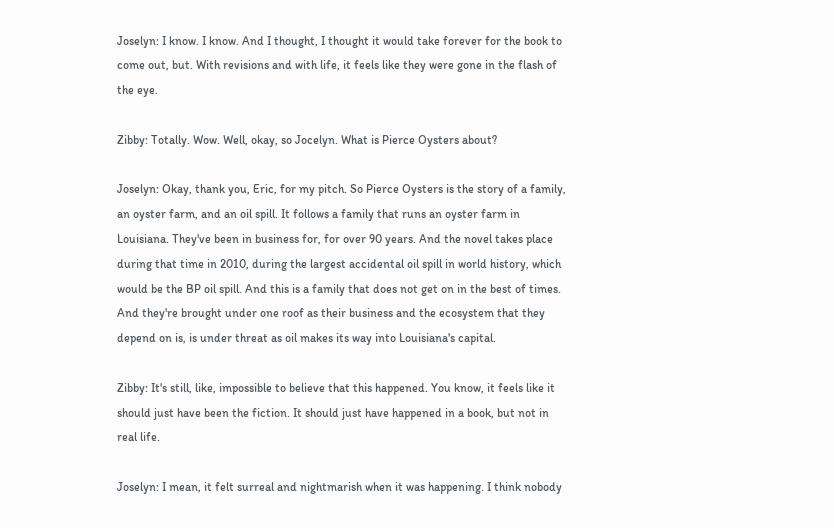Joselyn: I know. I know. And I thought, I thought it would take forever for the book to come out, but. With revisions and with life, it feels like they were gone in the flash of the eye.

Zibby: Totally. Wow. Well, okay, so Jocelyn. What is Pierce Oysters about?

Joselyn: Okay, thank you, Eric, for my pitch. So Pierce Oysters is the story of a family, an oyster farm, and an oil spill. It follows a family that runs an oyster farm in Louisiana. They've been in business for, for over 90 years. And the novel takes place during that time in 2010, during the largest accidental oil spill in world history, which would be the BP oil spill. And this is a family that does not get on in the best of times. And they're brought under one roof as their business and the ecosystem that they depend on is, is under threat as oil makes its way into Louisiana's capital.

Zibby: It's still, like, impossible to believe that this happened. You know, it feels like it should just have been the fiction. It should just have happened in a book, but not in real life.

Joselyn: I mean, it felt surreal and nightmarish when it was happening. I think nobody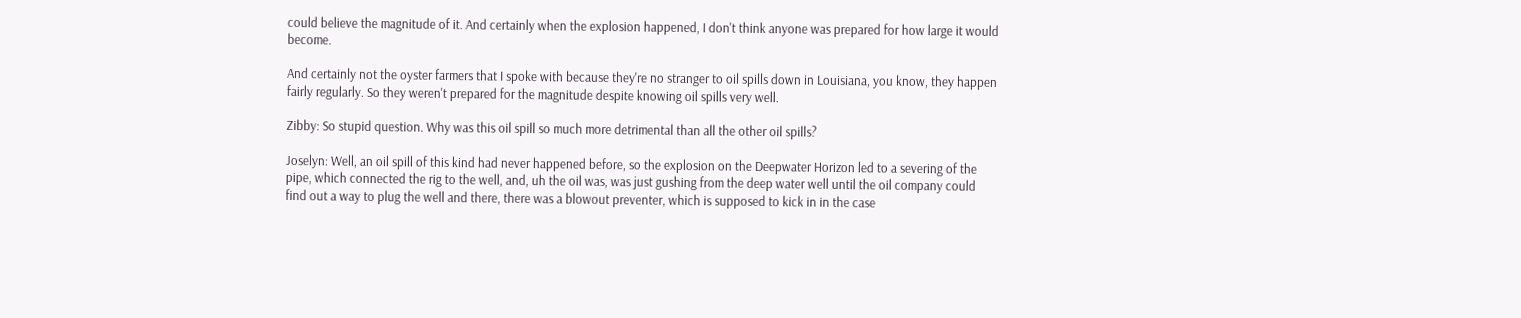could believe the magnitude of it. And certainly when the explosion happened, I don't think anyone was prepared for how large it would become.

And certainly not the oyster farmers that I spoke with because they're no stranger to oil spills down in Louisiana, you know, they happen fairly regularly. So they weren't prepared for the magnitude despite knowing oil spills very well.

Zibby: So stupid question. Why was this oil spill so much more detrimental than all the other oil spills?

Joselyn: Well, an oil spill of this kind had never happened before, so the explosion on the Deepwater Horizon led to a severing of the pipe, which connected the rig to the well, and, uh the oil was, was just gushing from the deep water well until the oil company could find out a way to plug the well and there, there was a blowout preventer, which is supposed to kick in in the case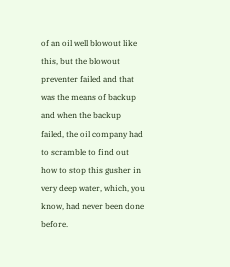of an oil well blowout like this, but the blowout preventer failed and that was the means of backup and when the backup failed, the oil company had to scramble to find out how to stop this gusher in very deep water, which, you know, had never been done before.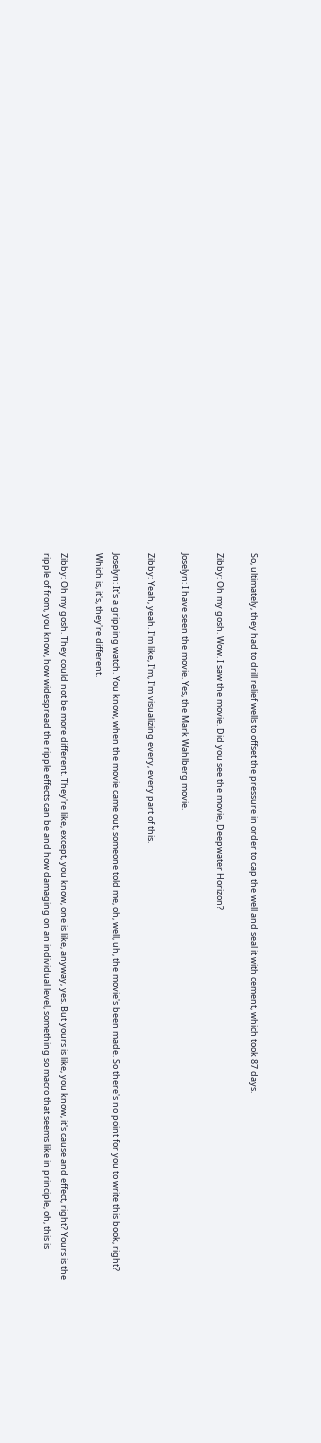So, ultimately, they had to drill relief wells to offset the pressure in order to cap the well and seal it with cement, which took 87 days.

Zibby: Oh my gosh. Wow. I saw the movie. Did you see the movie, Deepwater Horizon?

Joselyn: I have seen the movie. Yes, the Mark Wahlberg movie.

Zibby: Yeah, yeah. I'm like, I'm, I'm visualizing every, every part of this.

Joselyn: It's a gripping watch. You know, when the movie came out, someone told me, oh, well, uh, the movie's been made. So there's no point for you to write this book, right? Which is, it's, they're different.

Zibby: Oh my gosh. They could not be more different. They're like, except, you know, one is like, anyway, yes. But yours is like, you know, it's cause and effect, right? Yours is the ripple of from, you know, how widespread the ripple effects can be and how damaging on an individual level, something so macro that seems like in principle, oh, this is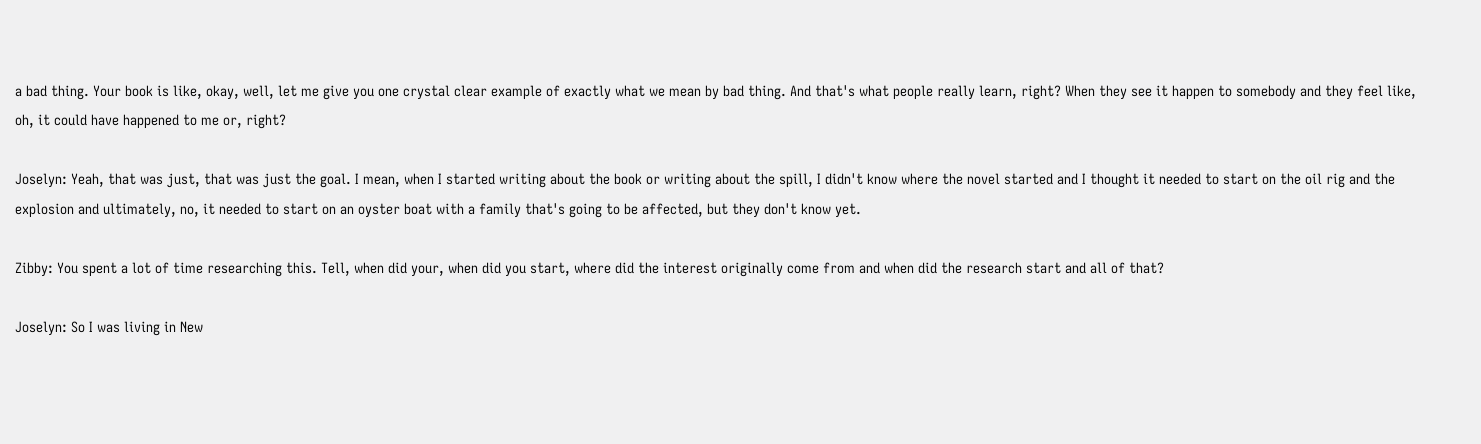a bad thing. Your book is like, okay, well, let me give you one crystal clear example of exactly what we mean by bad thing. And that's what people really learn, right? When they see it happen to somebody and they feel like, oh, it could have happened to me or, right?

Joselyn: Yeah, that was just, that was just the goal. I mean, when I started writing about the book or writing about the spill, I didn't know where the novel started and I thought it needed to start on the oil rig and the explosion and ultimately, no, it needed to start on an oyster boat with a family that's going to be affected, but they don't know yet.

Zibby: You spent a lot of time researching this. Tell, when did your, when did you start, where did the interest originally come from and when did the research start and all of that?

Joselyn: So I was living in New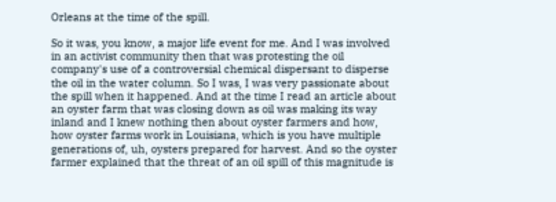Orleans at the time of the spill.

So it was, you know, a major life event for me. And I was involved in an activist community then that was protesting the oil company's use of a controversial chemical dispersant to disperse the oil in the water column. So I was, I was very passionate about the spill when it happened. And at the time I read an article about an oyster farm that was closing down as oil was making its way inland and I knew nothing then about oyster farmers and how, how oyster farms work in Louisiana, which is you have multiple generations of, uh, oysters prepared for harvest. And so the oyster farmer explained that the threat of an oil spill of this magnitude is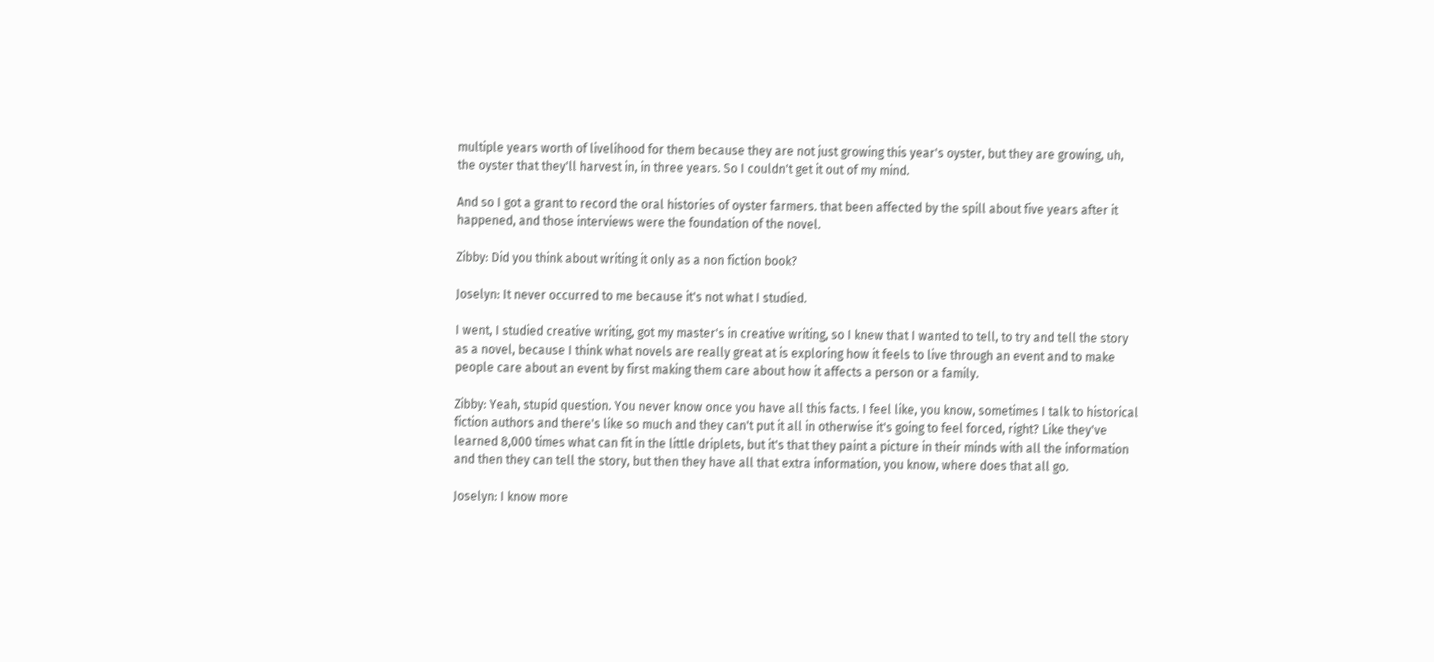multiple years worth of livelihood for them because they are not just growing this year's oyster, but they are growing, uh, the oyster that they'll harvest in, in three years. So I couldn't get it out of my mind.

And so I got a grant to record the oral histories of oyster farmers. that been affected by the spill about five years after it happened, and those interviews were the foundation of the novel.

Zibby: Did you think about writing it only as a non fiction book?

Joselyn: It never occurred to me because it's not what I studied.

I went, I studied creative writing, got my master's in creative writing, so I knew that I wanted to tell, to try and tell the story as a novel, because I think what novels are really great at is exploring how it feels to live through an event and to make people care about an event by first making them care about how it affects a person or a family.

Zibby: Yeah, stupid question. You never know once you have all this facts. I feel like, you know, sometimes I talk to historical fiction authors and there's like so much and they can't put it all in otherwise it's going to feel forced, right? Like they've learned 8,000 times what can fit in the little driplets, but it's that they paint a picture in their minds with all the information and then they can tell the story, but then they have all that extra information, you know, where does that all go.

Joselyn: I know more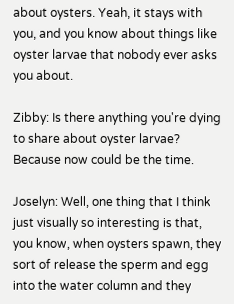about oysters. Yeah, it stays with you, and you know about things like oyster larvae that nobody ever asks you about.

Zibby: Is there anything you're dying to share about oyster larvae? Because now could be the time.

Joselyn: Well, one thing that I think just visually so interesting is that, you know, when oysters spawn, they sort of release the sperm and egg into the water column and they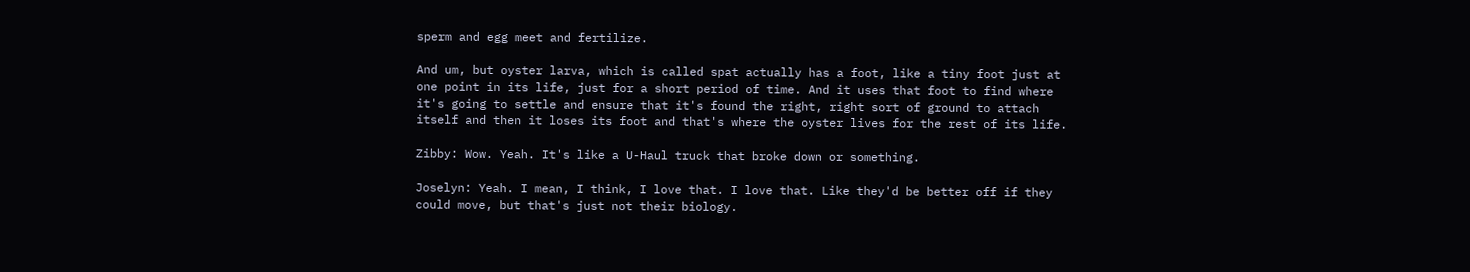sperm and egg meet and fertilize.

And um, but oyster larva, which is called spat actually has a foot, like a tiny foot just at one point in its life, just for a short period of time. And it uses that foot to find where it's going to settle and ensure that it's found the right, right sort of ground to attach itself and then it loses its foot and that's where the oyster lives for the rest of its life.

Zibby: Wow. Yeah. It's like a U-Haul truck that broke down or something.

Joselyn: Yeah. I mean, I think, I love that. I love that. Like they'd be better off if they could move, but that's just not their biology.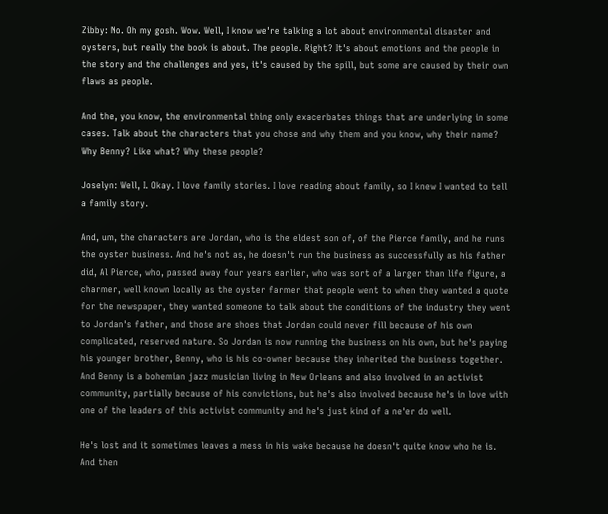Zibby: No. Oh my gosh. Wow. Well, I know we're talking a lot about environmental disaster and oysters, but really the book is about. The people. Right? It's about emotions and the people in the story and the challenges and yes, it's caused by the spill, but some are caused by their own flaws as people.

And the, you know, the environmental thing only exacerbates things that are underlying in some cases. Talk about the characters that you chose and why them and you know, why their name? Why Benny? Like what? Why these people?

Joselyn: Well, I. Okay. I love family stories. I love reading about family, so I knew I wanted to tell a family story.

And, um, the characters are Jordan, who is the eldest son of, of the Pierce family, and he runs the oyster business. And he's not as, he doesn't run the business as successfully as his father did, Al Pierce, who, passed away four years earlier, who was sort of a larger than life figure, a charmer, well known locally as the oyster farmer that people went to when they wanted a quote for the newspaper, they wanted someone to talk about the conditions of the industry they went to Jordan's father, and those are shoes that Jordan could never fill because of his own complicated, reserved nature. So Jordan is now running the business on his own, but he's paying his younger brother, Benny, who is his co-owner because they inherited the business together. And Benny is a bohemian jazz musician living in New Orleans and also involved in an activist community, partially because of his convictions, but he's also involved because he's in love with one of the leaders of this activist community and he's just kind of a ne'er do well.

He's lost and it sometimes leaves a mess in his wake because he doesn't quite know who he is. And then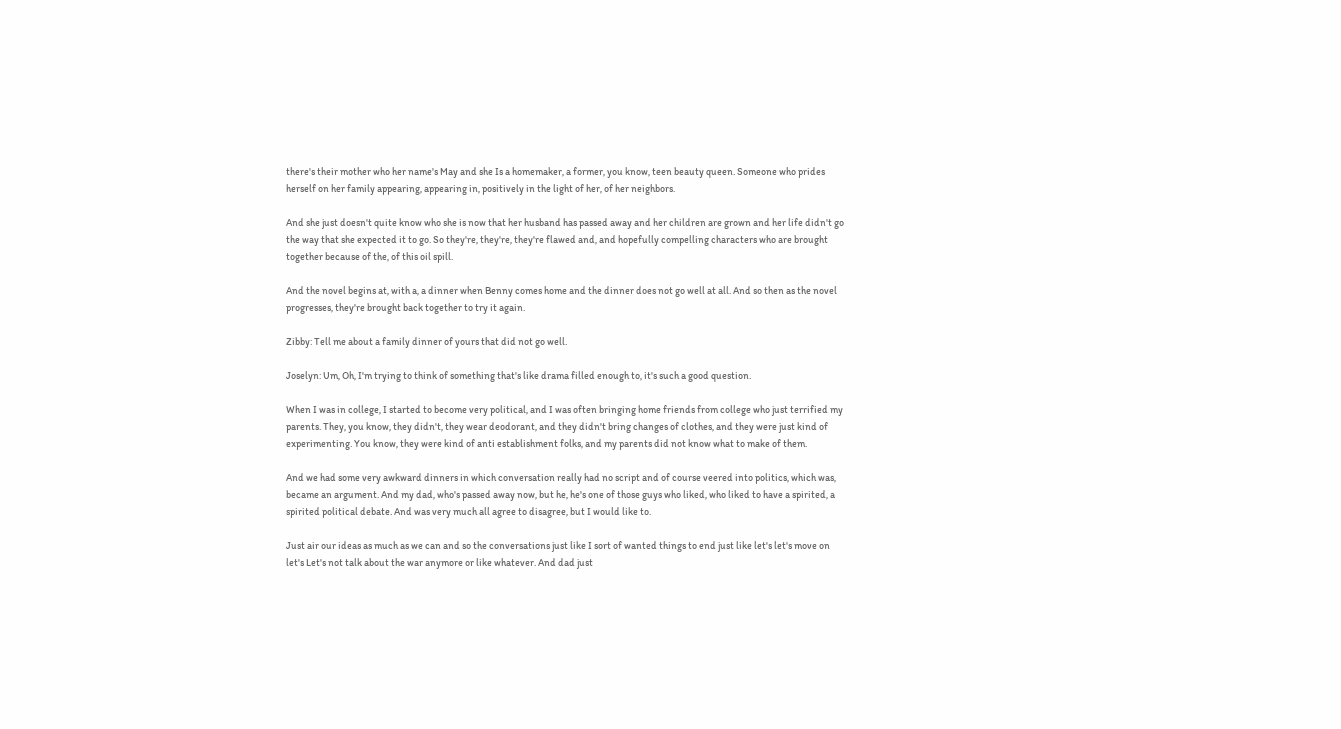there's their mother who her name's May and she Is a homemaker, a former, you know, teen beauty queen. Someone who prides herself on her family appearing, appearing in, positively in the light of her, of her neighbors.

And she just doesn't quite know who she is now that her husband has passed away and her children are grown and her life didn't go the way that she expected it to go. So they're, they're, they're flawed and, and hopefully compelling characters who are brought together because of the, of this oil spill.

And the novel begins at, with a, a dinner when Benny comes home and the dinner does not go well at all. And so then as the novel progresses, they're brought back together to try it again.

Zibby: Tell me about a family dinner of yours that did not go well.

Joselyn: Um, Oh, I'm trying to think of something that's like drama filled enough to, it's such a good question.

When I was in college, I started to become very political, and I was often bringing home friends from college who just terrified my parents. They, you know, they didn't, they wear deodorant, and they didn't bring changes of clothes, and they were just kind of experimenting. You know, they were kind of anti establishment folks, and my parents did not know what to make of them.

And we had some very awkward dinners in which conversation really had no script and of course veered into politics, which was, became an argument. And my dad, who's passed away now, but he, he's one of those guys who liked, who liked to have a spirited, a spirited political debate. And was very much all agree to disagree, but I would like to.

Just air our ideas as much as we can and so the conversations just like I sort of wanted things to end just like let's let's move on let's Let's not talk about the war anymore or like whatever. And dad just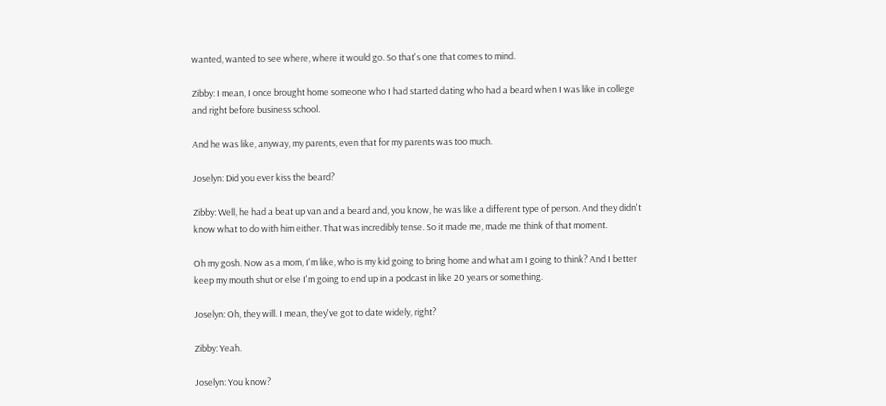wanted, wanted to see where, where it would go. So that's one that comes to mind.

Zibby: I mean, I once brought home someone who I had started dating who had a beard when I was like in college and right before business school.

And he was like, anyway, my parents, even that for my parents was too much.

Joselyn: Did you ever kiss the beard?

Zibby: Well, he had a beat up van and a beard and, you know, he was like a different type of person. And they didn't know what to do with him either. That was incredibly tense. So it made me, made me think of that moment.

Oh my gosh. Now as a mom, I'm like, who is my kid going to bring home and what am I going to think? And I better keep my mouth shut or else I'm going to end up in a podcast in like 20 years or something.

Joselyn: Oh, they will. I mean, they've got to date widely, right?

Zibby: Yeah.

Joselyn: You know?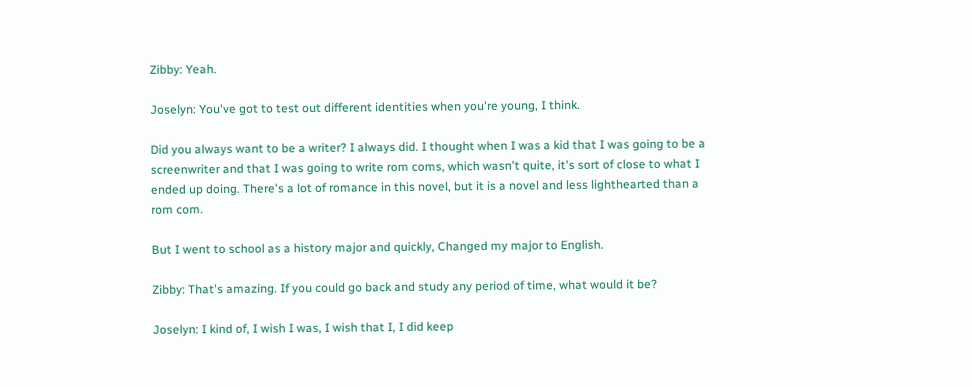Zibby: Yeah.

Joselyn: You've got to test out different identities when you're young, I think.

Did you always want to be a writer? I always did. I thought when I was a kid that I was going to be a screenwriter and that I was going to write rom coms, which wasn't quite, it's sort of close to what I ended up doing. There's a lot of romance in this novel, but it is a novel and less lighthearted than a rom com.

But I went to school as a history major and quickly, Changed my major to English.

Zibby: That's amazing. If you could go back and study any period of time, what would it be?

Joselyn: I kind of, I wish I was, I wish that I, I did keep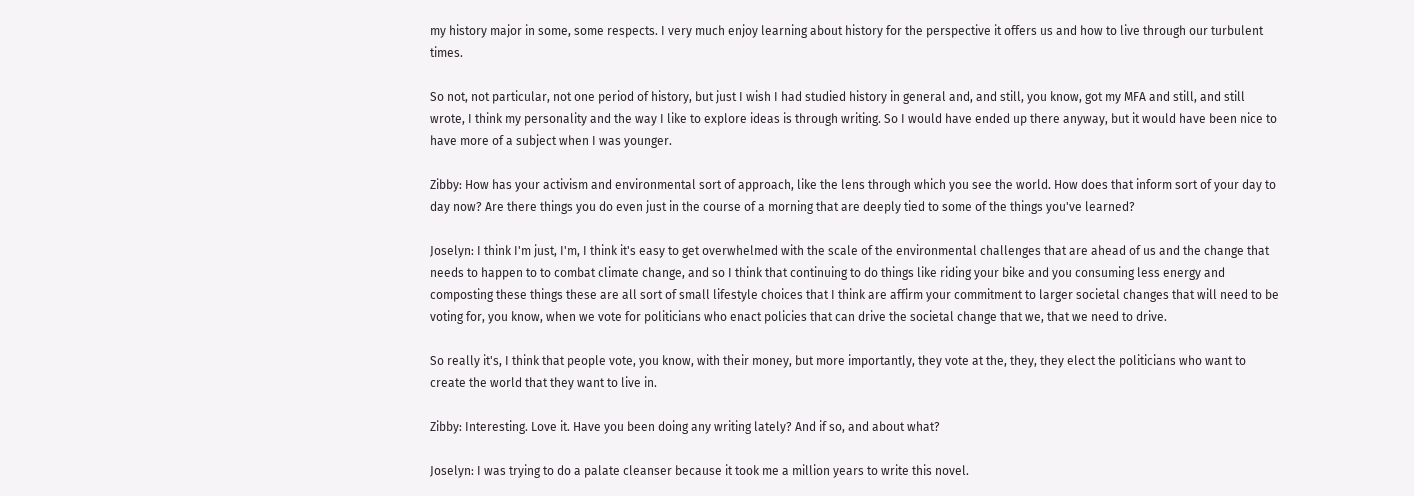my history major in some, some respects. I very much enjoy learning about history for the perspective it offers us and how to live through our turbulent times.

So not, not particular, not one period of history, but just I wish I had studied history in general and, and still, you know, got my MFA and still, and still wrote, I think my personality and the way I like to explore ideas is through writing. So I would have ended up there anyway, but it would have been nice to have more of a subject when I was younger.

Zibby: How has your activism and environmental sort of approach, like the lens through which you see the world. How does that inform sort of your day to day now? Are there things you do even just in the course of a morning that are deeply tied to some of the things you've learned?

Joselyn: I think I'm just, I'm, I think it's easy to get overwhelmed with the scale of the environmental challenges that are ahead of us and the change that needs to happen to to combat climate change, and so I think that continuing to do things like riding your bike and you consuming less energy and composting these things these are all sort of small lifestyle choices that I think are affirm your commitment to larger societal changes that will need to be voting for, you know, when we vote for politicians who enact policies that can drive the societal change that we, that we need to drive.

So really it's, I think that people vote, you know, with their money, but more importantly, they vote at the, they, they elect the politicians who want to create the world that they want to live in.

Zibby: Interesting. Love it. Have you been doing any writing lately? And if so, and about what?

Joselyn: I was trying to do a palate cleanser because it took me a million years to write this novel.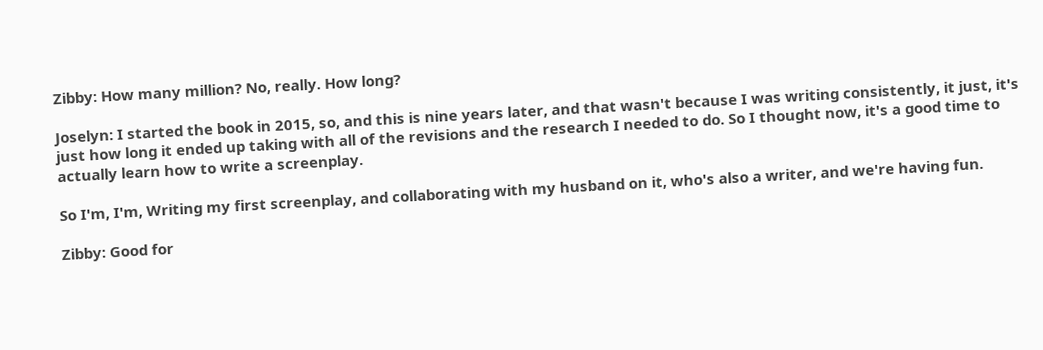Zibby: How many million? No, really. How long?

Joselyn: I started the book in 2015, so, and this is nine years later, and that wasn't because I was writing consistently, it just, it's just how long it ended up taking with all of the revisions and the research I needed to do. So I thought now, it's a good time to actually learn how to write a screenplay.

So I'm, I'm, Writing my first screenplay, and collaborating with my husband on it, who's also a writer, and we're having fun.

Zibby: Good for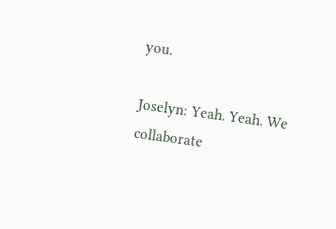you.

Joselyn: Yeah. Yeah. We collaborate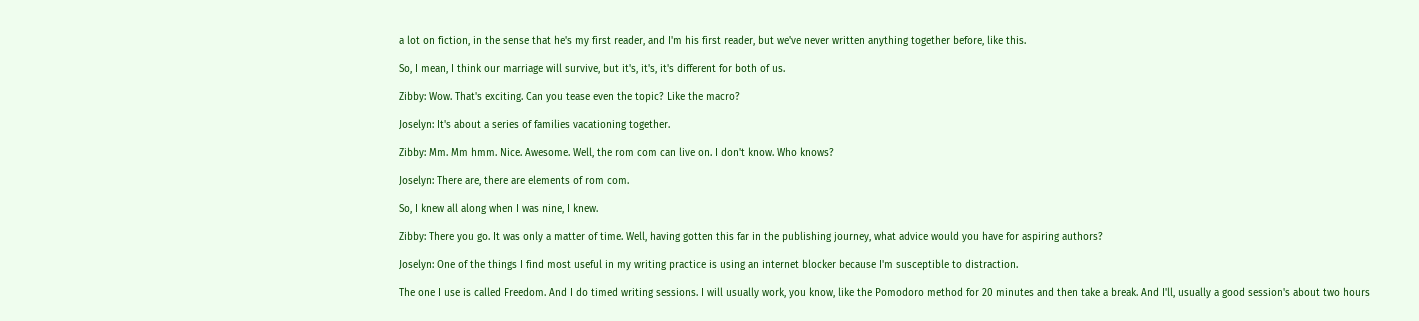a lot on fiction, in the sense that he's my first reader, and I'm his first reader, but we've never written anything together before, like this.

So, I mean, I think our marriage will survive, but it's, it's, it's different for both of us.

Zibby: Wow. That's exciting. Can you tease even the topic? Like the macro?

Joselyn: It's about a series of families vacationing together.

Zibby: Mm. Mm hmm. Nice. Awesome. Well, the rom com can live on. I don't know. Who knows?

Joselyn: There are, there are elements of rom com.

So, I knew all along when I was nine, I knew.

Zibby: There you go. It was only a matter of time. Well, having gotten this far in the publishing journey, what advice would you have for aspiring authors?

Joselyn: One of the things I find most useful in my writing practice is using an internet blocker because I'm susceptible to distraction.

The one I use is called Freedom. And I do timed writing sessions. I will usually work, you know, like the Pomodoro method for 20 minutes and then take a break. And I'll, usually a good session's about two hours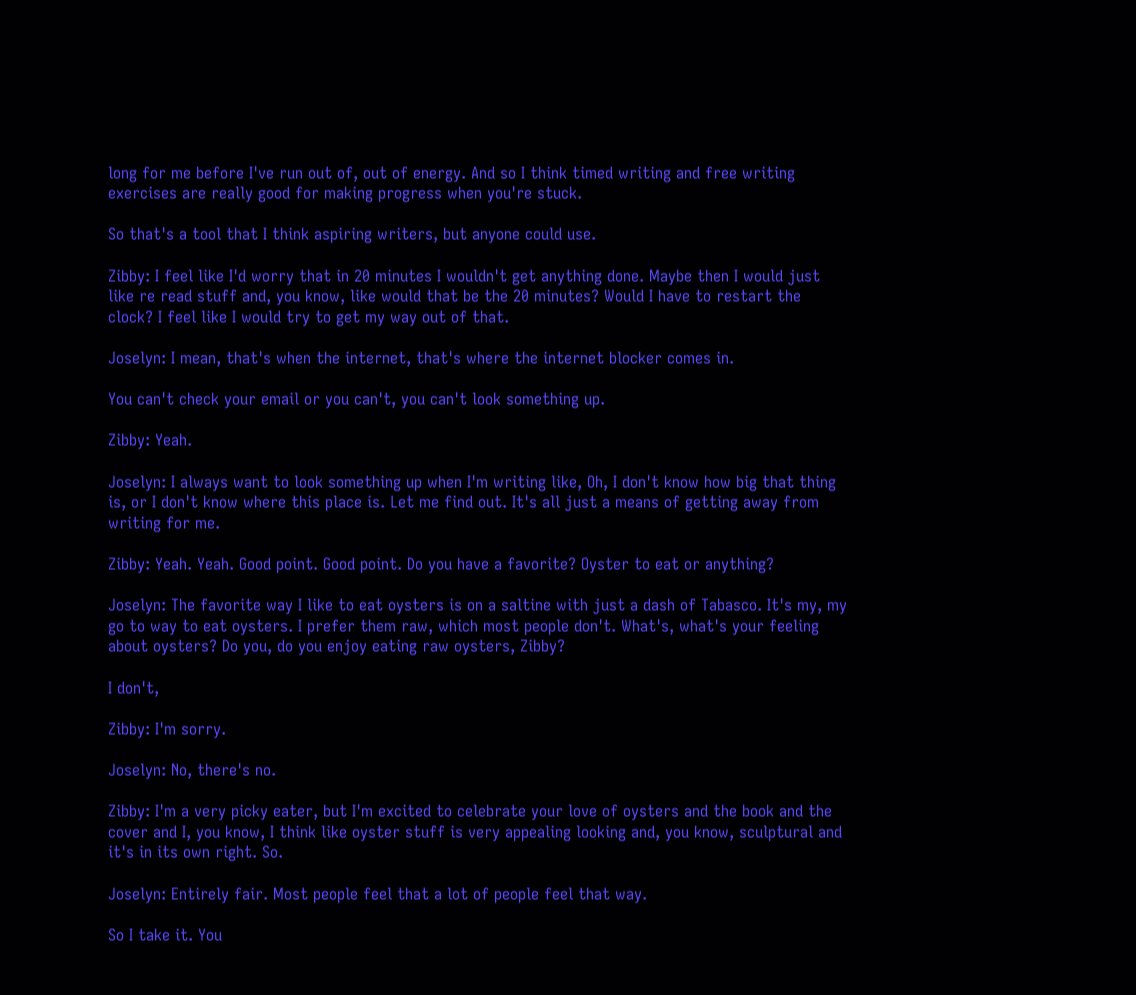long for me before I've run out of, out of energy. And so I think timed writing and free writing exercises are really good for making progress when you're stuck.

So that's a tool that I think aspiring writers, but anyone could use.

Zibby: I feel like I'd worry that in 20 minutes I wouldn't get anything done. Maybe then I would just like re read stuff and, you know, like would that be the 20 minutes? Would I have to restart the clock? I feel like I would try to get my way out of that.

Joselyn: I mean, that's when the internet, that's where the internet blocker comes in.

You can't check your email or you can't, you can't look something up.

Zibby: Yeah.

Joselyn: I always want to look something up when I'm writing like, Oh, I don't know how big that thing is, or I don't know where this place is. Let me find out. It's all just a means of getting away from writing for me.

Zibby: Yeah. Yeah. Good point. Good point. Do you have a favorite? Oyster to eat or anything?

Joselyn: The favorite way I like to eat oysters is on a saltine with just a dash of Tabasco. It's my, my go to way to eat oysters. I prefer them raw, which most people don't. What's, what's your feeling about oysters? Do you, do you enjoy eating raw oysters, Zibby?

I don't,

Zibby: I'm sorry.

Joselyn: No, there's no.

Zibby: I'm a very picky eater, but I'm excited to celebrate your love of oysters and the book and the cover and I, you know, I think like oyster stuff is very appealing looking and, you know, sculptural and it's in its own right. So.

Joselyn: Entirely fair. Most people feel that a lot of people feel that way.

So I take it. You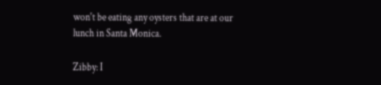won't be eating any oysters that are at our lunch in Santa Monica.

Zibby: I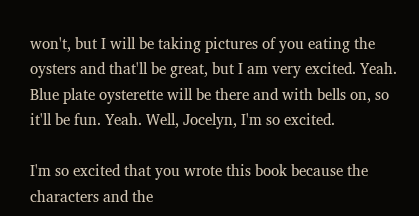won't, but I will be taking pictures of you eating the oysters and that'll be great, but I am very excited. Yeah. Blue plate oysterette will be there and with bells on, so it'll be fun. Yeah. Well, Jocelyn, I'm so excited.

I'm so excited that you wrote this book because the characters and the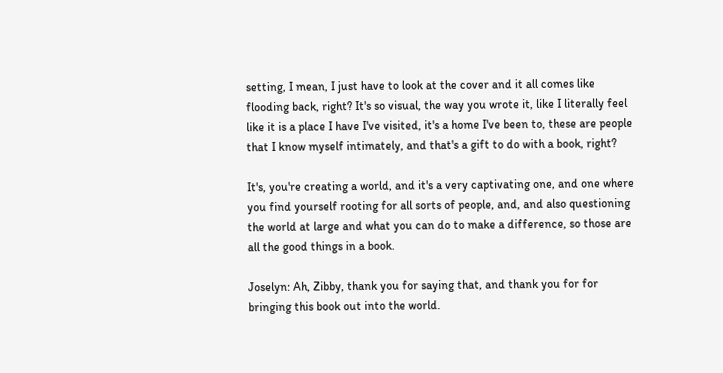setting, I mean, I just have to look at the cover and it all comes like flooding back, right? It's so visual, the way you wrote it, like I literally feel like it is a place I have I've visited, it's a home I've been to, these are people that I know myself intimately, and that's a gift to do with a book, right?

It's, you're creating a world, and it's a very captivating one, and one where you find yourself rooting for all sorts of people, and, and also questioning the world at large and what you can do to make a difference, so those are all the good things in a book.

Joselyn: Ah, Zibby, thank you for saying that, and thank you for for bringing this book out into the world.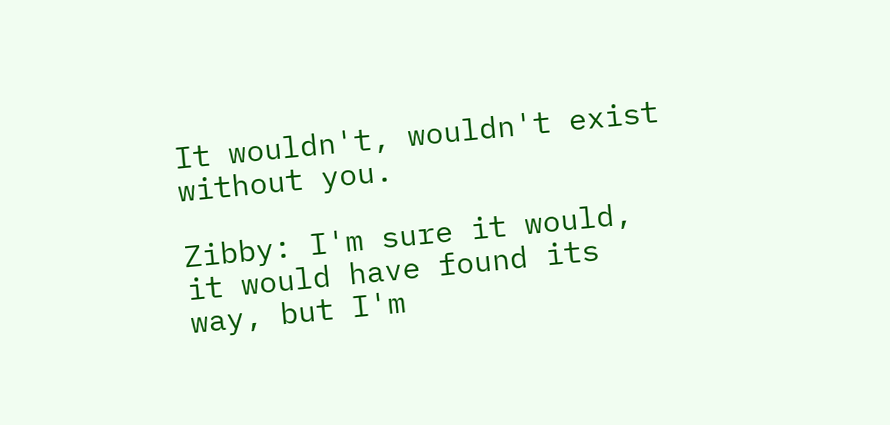It wouldn't, wouldn't exist without you.

Zibby: I'm sure it would, it would have found its way, but I'm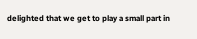delighted that we get to play a small part in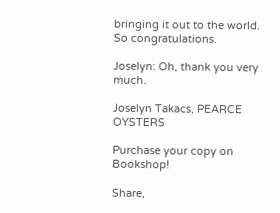bringing it out to the world. So congratulations.

Joselyn: Oh, thank you very much.

Joselyn Takacs, PEARCE OYSTERS

Purchase your copy on Bookshop!

Share,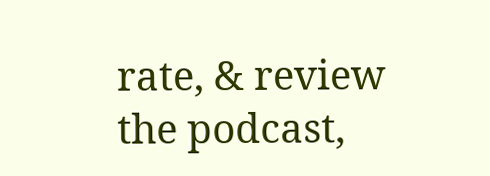rate, & review the podcast,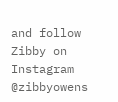and follow Zibby on Instagram @zibbyowens